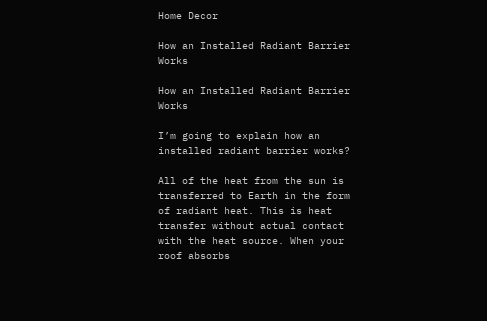Home Decor

How an Installed Radiant Barrier Works

How an Installed Radiant Barrier Works

I’m going to explain how an installed radiant barrier works?

All of the heat from the sun is transferred to Earth in the form of radiant heat. This is heat transfer without actual contact with the heat source. When your roof absorbs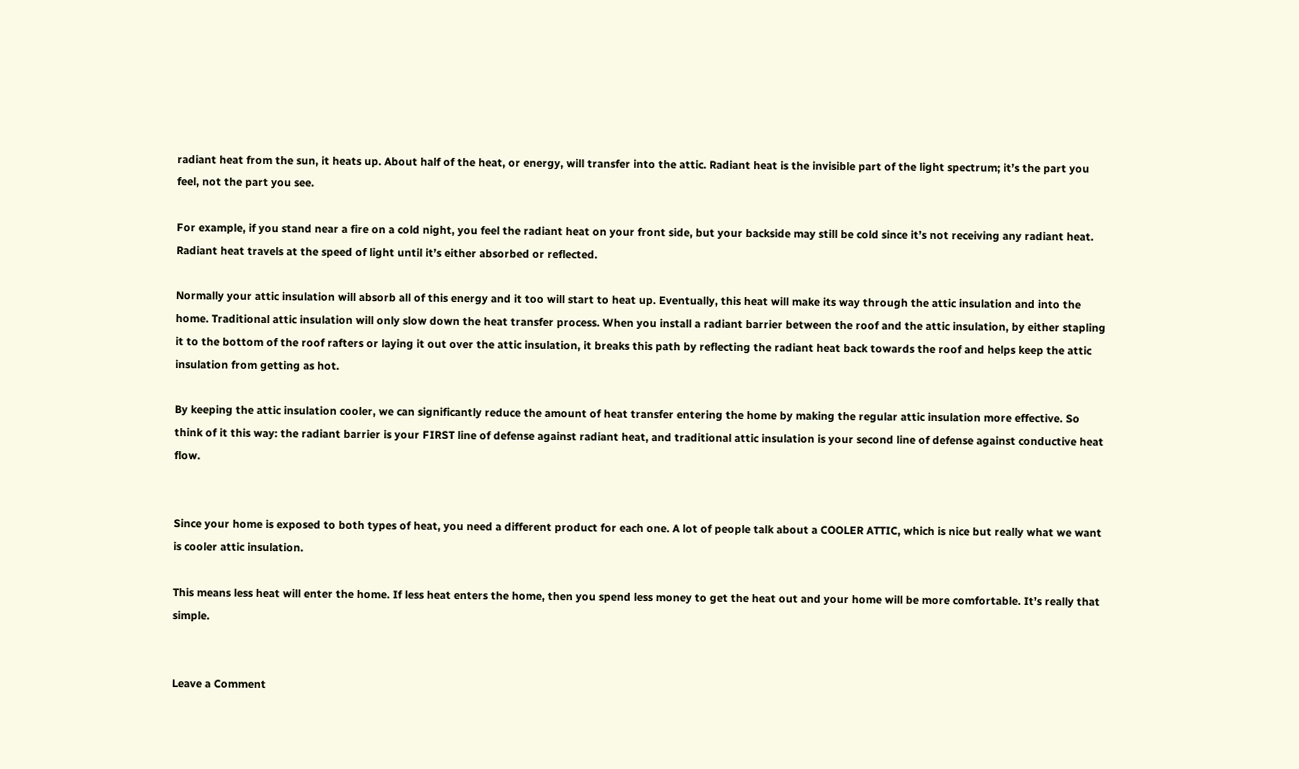radiant heat from the sun, it heats up. About half of the heat, or energy, will transfer into the attic. Radiant heat is the invisible part of the light spectrum; it’s the part you feel, not the part you see.

For example, if you stand near a fire on a cold night, you feel the radiant heat on your front side, but your backside may still be cold since it’s not receiving any radiant heat. Radiant heat travels at the speed of light until it’s either absorbed or reflected.

Normally your attic insulation will absorb all of this energy and it too will start to heat up. Eventually, this heat will make its way through the attic insulation and into the home. Traditional attic insulation will only slow down the heat transfer process. When you install a radiant barrier between the roof and the attic insulation, by either stapling it to the bottom of the roof rafters or laying it out over the attic insulation, it breaks this path by reflecting the radiant heat back towards the roof and helps keep the attic insulation from getting as hot.

By keeping the attic insulation cooler, we can significantly reduce the amount of heat transfer entering the home by making the regular attic insulation more effective. So think of it this way: the radiant barrier is your FIRST line of defense against radiant heat, and traditional attic insulation is your second line of defense against conductive heat flow.


Since your home is exposed to both types of heat, you need a different product for each one. A lot of people talk about a COOLER ATTIC, which is nice but really what we want is cooler attic insulation.

This means less heat will enter the home. If less heat enters the home, then you spend less money to get the heat out and your home will be more comfortable. It’s really that simple.


Leave a Comment